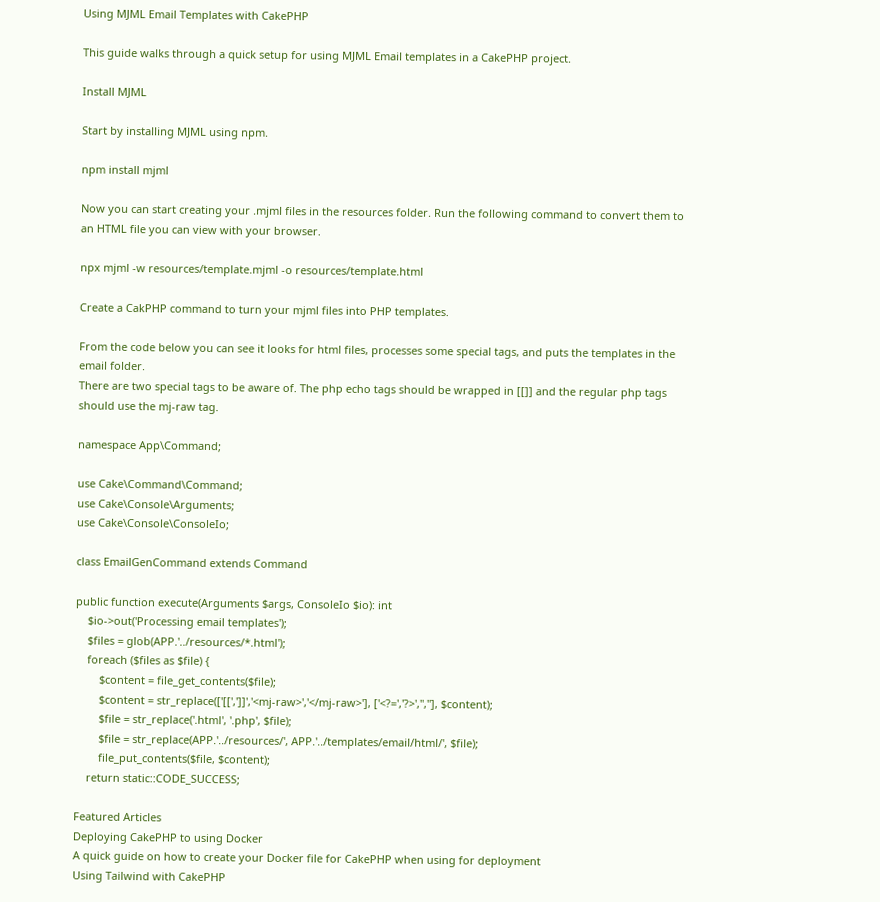Using MJML Email Templates with CakePHP

This guide walks through a quick setup for using MJML Email templates in a CakePHP project.

Install MJML

Start by installing MJML using npm.

npm install mjml

Now you can start creating your .mjml files in the resources folder. Run the following command to convert them to an HTML file you can view with your browser.

npx mjml -w resources/template.mjml -o resources/template.html

Create a CakPHP command to turn your mjml files into PHP templates.

From the code below you can see it looks for html files, processes some special tags, and puts the templates in the email folder.
There are two special tags to be aware of. The php echo tags should be wrapped in [[]] and the regular php tags should use the mj-raw tag.

namespace App\Command;

use Cake\Command\Command;
use Cake\Console\Arguments;
use Cake\Console\ConsoleIo;

class EmailGenCommand extends Command

public function execute(Arguments $args, ConsoleIo $io): int
    $io->out('Processing email templates');
    $files = glob(APP.'../resources/*.html');
    foreach ($files as $file) {
        $content = file_get_contents($file);
        $content = str_replace(['[[',']]','<mj-raw>','</mj-raw>'], ['<?=','?>','',''], $content);
        $file = str_replace('.html', '.php', $file);
        $file = str_replace(APP.'../resources/', APP.'../templates/email/html/', $file);
        file_put_contents($file, $content);
    return static::CODE_SUCCESS;

Featured Articles
Deploying CakePHP to using Docker
A quick guide on how to create your Docker file for CakePHP when using for deployment
Using Tailwind with CakePHP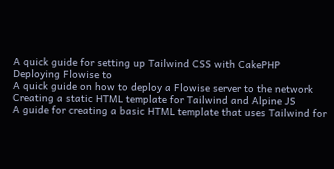A quick guide for setting up Tailwind CSS with CakePHP
Deploying Flowise to
A quick guide on how to deploy a Flowise server to the network
Creating a static HTML template for Tailwind and Alpine JS
A guide for creating a basic HTML template that uses Tailwind for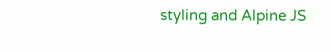styling and Alpine JS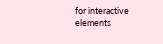for interactive elements